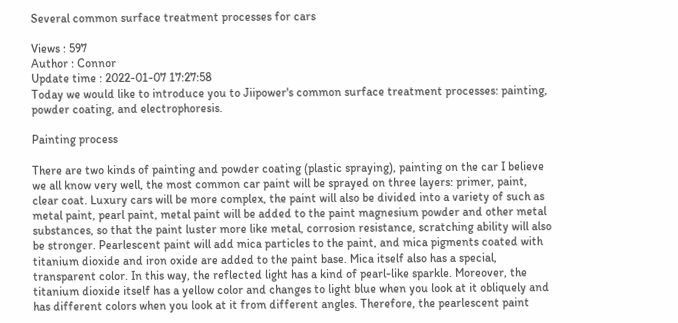Several common surface treatment processes for cars

Views : 597
Author : Connor
Update time : 2022-01-07 17:27:58
Today we would like to introduce you to Jiipower's common surface treatment processes: painting, powder coating, and electrophoresis.

Painting process

There are two kinds of painting and powder coating (plastic spraying), painting on the car I believe we all know very well, the most common car paint will be sprayed on three layers: primer, paint, clear coat. Luxury cars will be more complex, the paint will also be divided into a variety of such as metal paint, pearl paint, metal paint will be added to the paint magnesium powder and other metal substances, so that the paint luster more like metal, corrosion resistance, scratching ability will also be stronger. Pearlescent paint will add mica particles to the paint, and mica pigments coated with titanium dioxide and iron oxide are added to the paint base. Mica itself also has a special, transparent color. In this way, the reflected light has a kind of pearl-like sparkle. Moreover, the titanium dioxide itself has a yellow color and changes to light blue when you look at it obliquely and has different colors when you look at it from different angles. Therefore, the pearlescent paint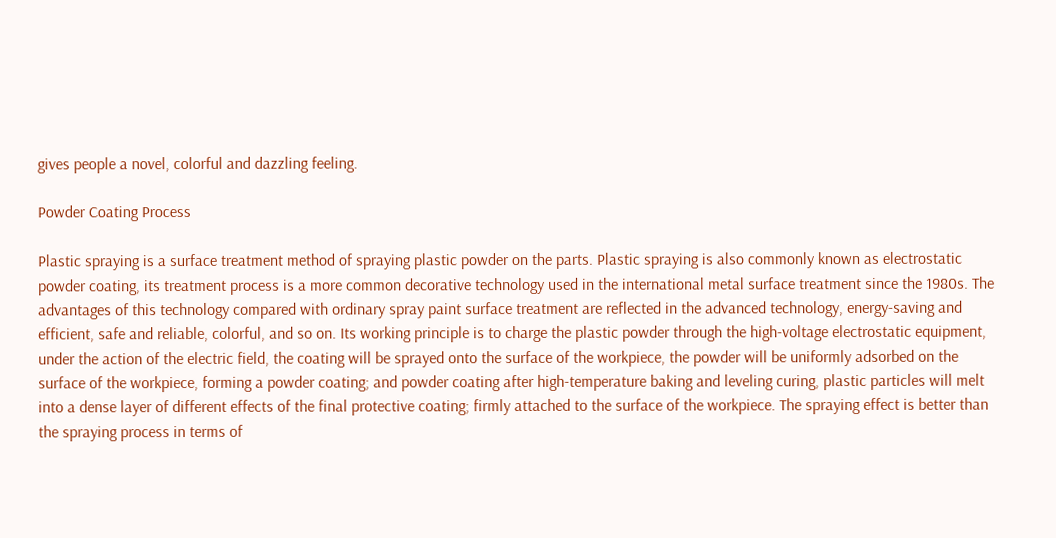gives people a novel, colorful and dazzling feeling.

Powder Coating Process

Plastic spraying is a surface treatment method of spraying plastic powder on the parts. Plastic spraying is also commonly known as electrostatic powder coating, its treatment process is a more common decorative technology used in the international metal surface treatment since the 1980s. The advantages of this technology compared with ordinary spray paint surface treatment are reflected in the advanced technology, energy-saving and efficient, safe and reliable, colorful, and so on. Its working principle is to charge the plastic powder through the high-voltage electrostatic equipment, under the action of the electric field, the coating will be sprayed onto the surface of the workpiece, the powder will be uniformly adsorbed on the surface of the workpiece, forming a powder coating; and powder coating after high-temperature baking and leveling curing, plastic particles will melt into a dense layer of different effects of the final protective coating; firmly attached to the surface of the workpiece. The spraying effect is better than the spraying process in terms of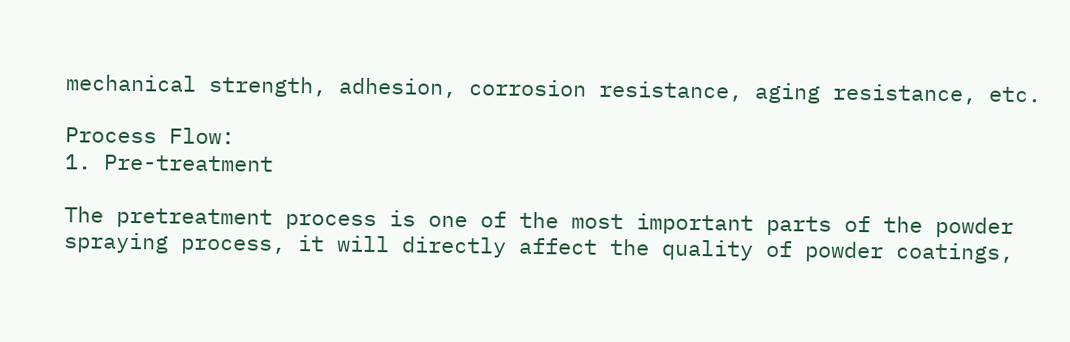mechanical strength, adhesion, corrosion resistance, aging resistance, etc.

Process Flow:
1. Pre-treatment

The pretreatment process is one of the most important parts of the powder spraying process, it will directly affect the quality of powder coatings,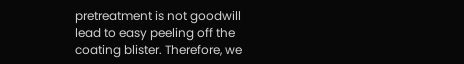pretreatment is not goodwill lead to easy peeling off the coating blister. Therefore, we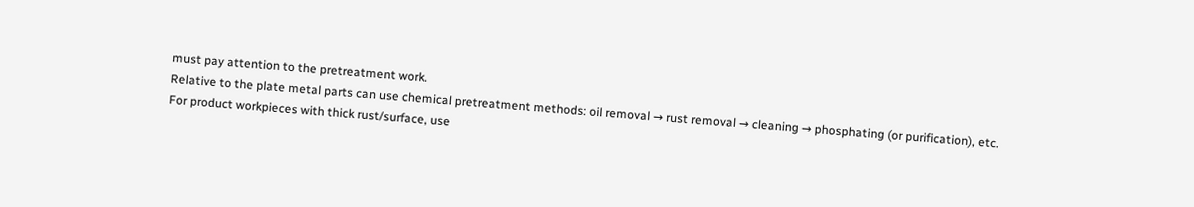must pay attention to the pretreatment work.
Relative to the plate metal parts can use chemical pretreatment methods: oil removal → rust removal → cleaning → phosphating (or purification), etc.
For product workpieces with thick rust/surface, use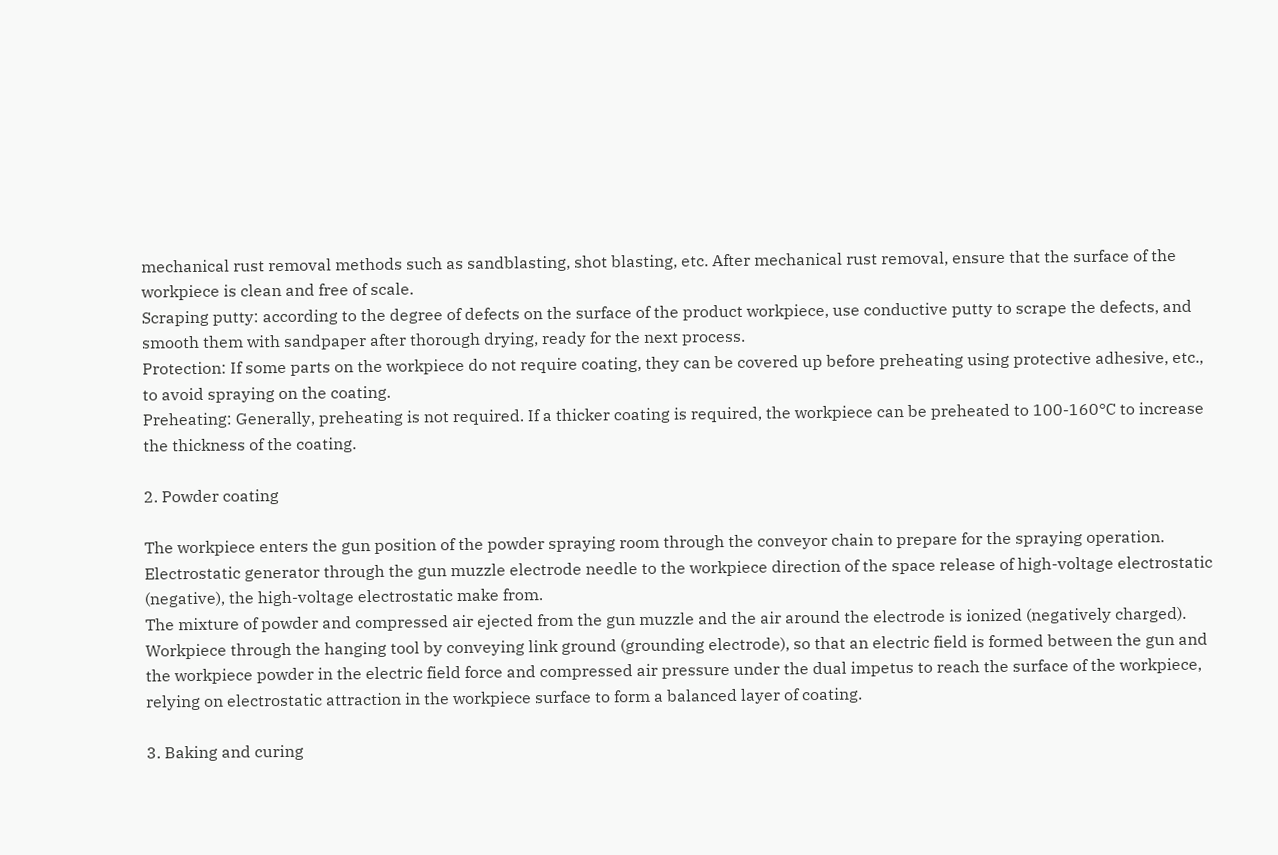mechanical rust removal methods such as sandblasting, shot blasting, etc. After mechanical rust removal, ensure that the surface of the workpiece is clean and free of scale.
Scraping putty: according to the degree of defects on the surface of the product workpiece, use conductive putty to scrape the defects, and smooth them with sandpaper after thorough drying, ready for the next process.
Protection: If some parts on the workpiece do not require coating, they can be covered up before preheating using protective adhesive, etc., to avoid spraying on the coating.
Preheating: Generally, preheating is not required. If a thicker coating is required, the workpiece can be preheated to 100-160°C to increase the thickness of the coating.

2. Powder coating

The workpiece enters the gun position of the powder spraying room through the conveyor chain to prepare for the spraying operation. Electrostatic generator through the gun muzzle electrode needle to the workpiece direction of the space release of high-voltage electrostatic (negative), the high-voltage electrostatic make from.
The mixture of powder and compressed air ejected from the gun muzzle and the air around the electrode is ionized (negatively charged). Workpiece through the hanging tool by conveying link ground (grounding electrode), so that an electric field is formed between the gun and the workpiece powder in the electric field force and compressed air pressure under the dual impetus to reach the surface of the workpiece, relying on electrostatic attraction in the workpiece surface to form a balanced layer of coating.

3. Baking and curing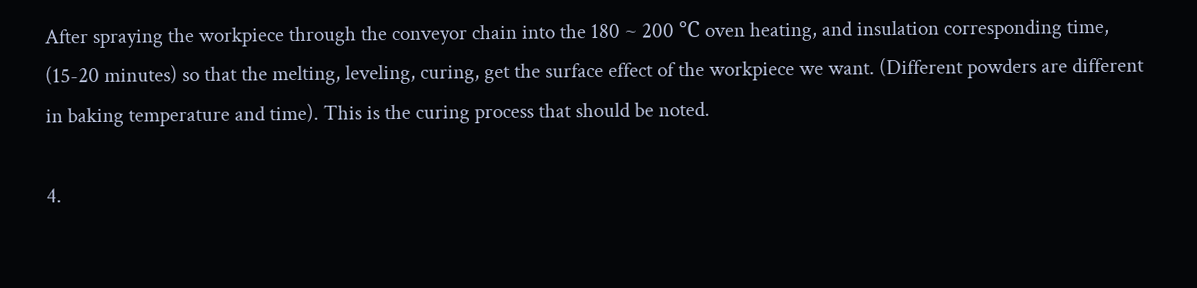After spraying the workpiece through the conveyor chain into the 180 ~ 200 ℃ oven heating, and insulation corresponding time, (15-20 minutes) so that the melting, leveling, curing, get the surface effect of the workpiece we want. (Different powders are different in baking temperature and time). This is the curing process that should be noted.

4.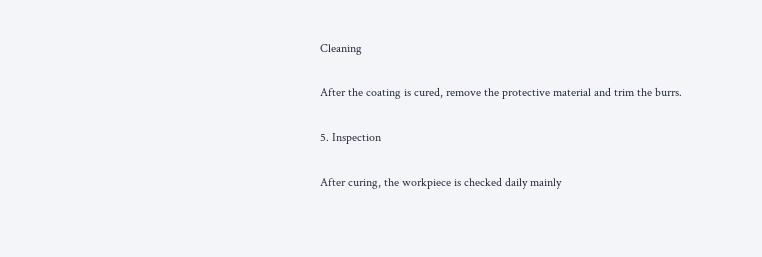Cleaning

After the coating is cured, remove the protective material and trim the burrs.

5. Inspection

After curing, the workpiece is checked daily mainly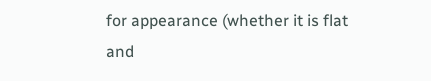for appearance (whether it is flat and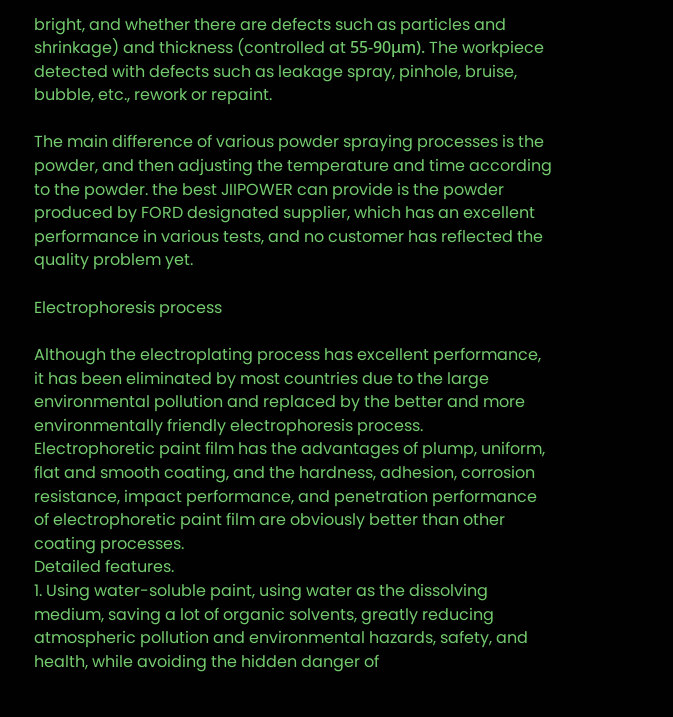bright, and whether there are defects such as particles and shrinkage) and thickness (controlled at 55-90μm). The workpiece detected with defects such as leakage spray, pinhole, bruise, bubble, etc., rework or repaint.

The main difference of various powder spraying processes is the powder, and then adjusting the temperature and time according to the powder. the best JIIPOWER can provide is the powder produced by FORD designated supplier, which has an excellent performance in various tests, and no customer has reflected the quality problem yet.

Electrophoresis process

Although the electroplating process has excellent performance, it has been eliminated by most countries due to the large environmental pollution and replaced by the better and more environmentally friendly electrophoresis process.
Electrophoretic paint film has the advantages of plump, uniform, flat and smooth coating, and the hardness, adhesion, corrosion resistance, impact performance, and penetration performance of electrophoretic paint film are obviously better than other coating processes.
Detailed features.
1. Using water-soluble paint, using water as the dissolving medium, saving a lot of organic solvents, greatly reducing atmospheric pollution and environmental hazards, safety, and health, while avoiding the hidden danger of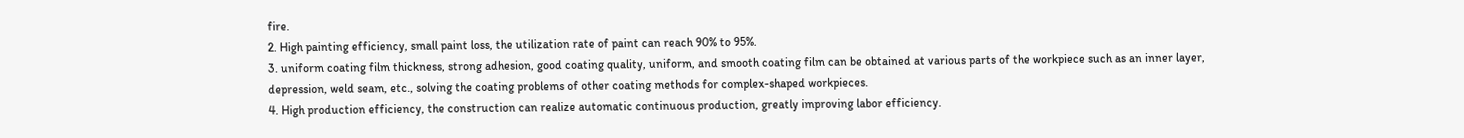fire.
2. High painting efficiency, small paint loss, the utilization rate of paint can reach 90% to 95%.
3. uniform coating film thickness, strong adhesion, good coating quality, uniform, and smooth coating film can be obtained at various parts of the workpiece such as an inner layer, depression, weld seam, etc., solving the coating problems of other coating methods for complex-shaped workpieces.
4. High production efficiency, the construction can realize automatic continuous production, greatly improving labor efficiency.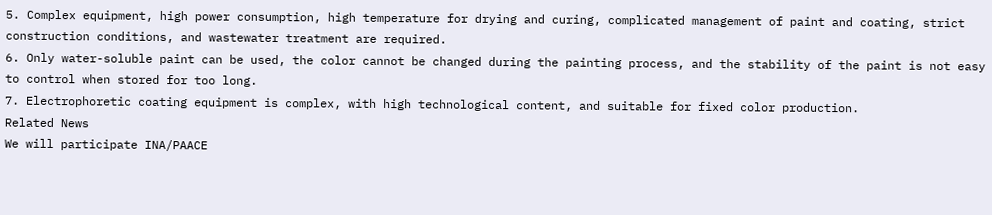5. Complex equipment, high power consumption, high temperature for drying and curing, complicated management of paint and coating, strict construction conditions, and wastewater treatment are required.
6. Only water-soluble paint can be used, the color cannot be changed during the painting process, and the stability of the paint is not easy to control when stored for too long.
7. Electrophoretic coating equipment is complex, with high technological content, and suitable for fixed color production.
Related News
We will participate INA/PAACE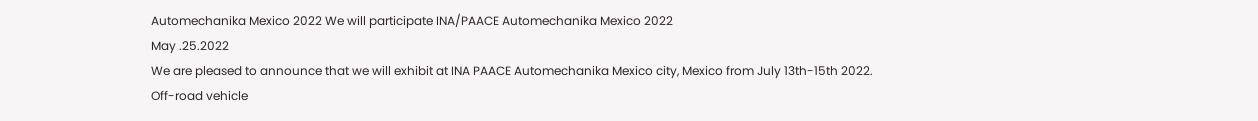Automechanika Mexico 2022 We will participate INA/PAACE Automechanika Mexico 2022
May .25.2022
We are pleased to announce that we will exhibit at INA PAACE Automechanika Mexico city, Mexico from July 13th-15th 2022.
Off-road vehicle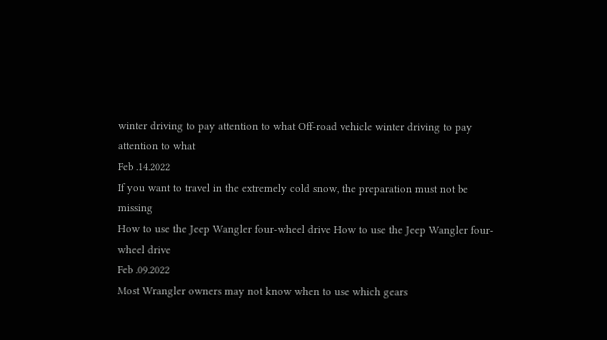winter driving to pay attention to what Off-road vehicle winter driving to pay attention to what
Feb .14.2022
If you want to travel in the extremely cold snow, the preparation must not be missing
How to use the Jeep Wangler four-wheel drive How to use the Jeep Wangler four-wheel drive
Feb .09.2022
Most Wrangler owners may not know when to use which gears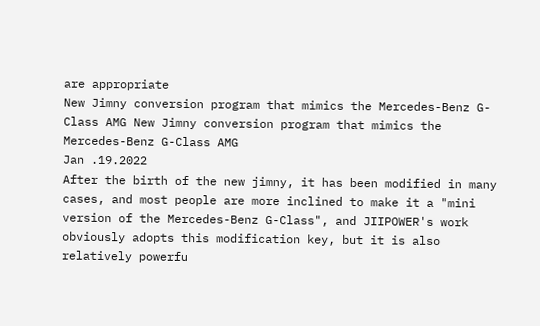are appropriate
New Jimny conversion program that mimics the Mercedes-Benz G-Class AMG New Jimny conversion program that mimics the Mercedes-Benz G-Class AMG
Jan .19.2022
After the birth of the new jimny, it has been modified in many cases, and most people are more inclined to make it a "mini version of the Mercedes-Benz G-Class", and JIIPOWER's work obviously adopts this modification key, but it is also relatively powerfu